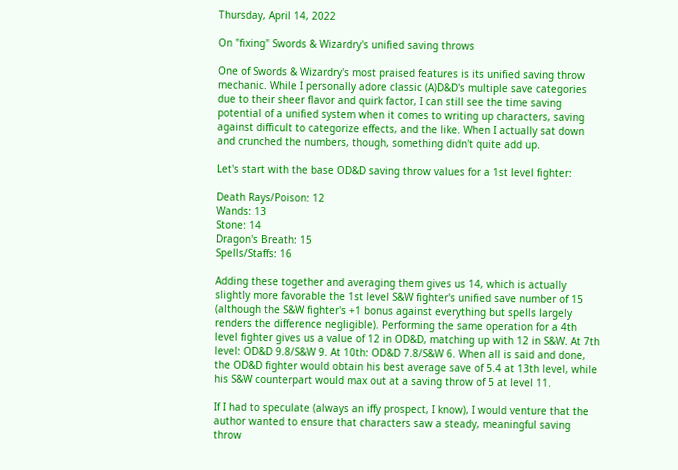Thursday, April 14, 2022

On "fixing" Swords & Wizardry's unified saving throws

One of Swords & Wizardry's most praised features is its unified saving throw mechanic. While I personally adore classic (A)D&D's multiple save categories due to their sheer flavor and quirk factor, I can still see the time saving potential of a unified system when it comes to writing up characters, saving against difficult to categorize effects, and the like. When I actually sat down and crunched the numbers, though, something didn't quite add up.

Let's start with the base OD&D saving throw values for a 1st level fighter:

Death Rays/Poison: 12
Wands: 13
Stone: 14
Dragon's Breath: 15
Spells/Staffs: 16

Adding these together and averaging them gives us 14, which is actually slightly more favorable the 1st level S&W fighter's unified save number of 15 (although the S&W fighter's +1 bonus against everything but spells largely renders the difference negligible). Performing the same operation for a 4th level fighter gives us a value of 12 in OD&D, matching up with 12 in S&W. At 7th level: OD&D 9.8/S&W 9. At 10th: OD&D 7.8/S&W 6. When all is said and done, the OD&D fighter would obtain his best average save of 5.4 at 13th level, while his S&W counterpart would max out at a saving throw of 5 at level 11.

If I had to speculate (always an iffy prospect, I know), I would venture that the author wanted to ensure that characters saw a steady, meaningful saving throw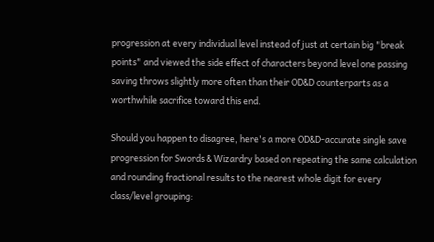progression at every individual level instead of just at certain big "break points" and viewed the side effect of characters beyond level one passing saving throws slightly more often than their OD&D counterparts as a worthwhile sacrifice toward this end.

Should you happen to disagree, here's a more OD&D-accurate single save progression for Swords & Wizardry based on repeating the same calculation and rounding fractional results to the nearest whole digit for every class/level grouping: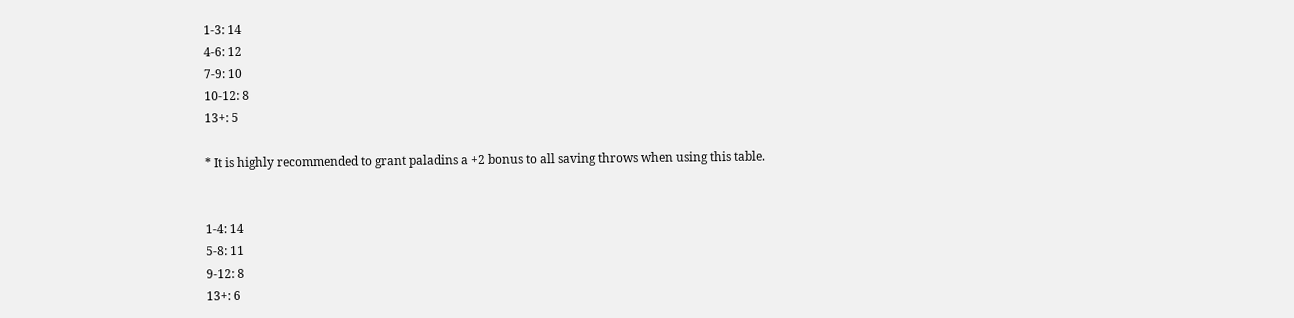1-3: 14
4-6: 12
7-9: 10
10-12: 8
13+: 5

* It is highly recommended to grant paladins a +2 bonus to all saving throws when using this table.


1-4: 14
5-8: 11
9-12: 8
13+: 6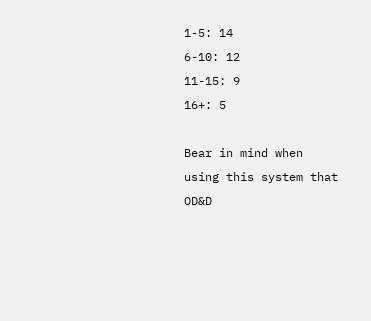1-5: 14
6-10: 12
11-15: 9
16+: 5

Bear in mind when using this system that OD&D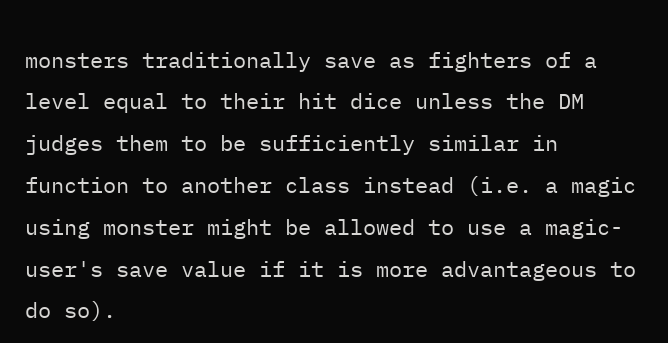monsters traditionally save as fighters of a level equal to their hit dice unless the DM judges them to be sufficiently similar in function to another class instead (i.e. a magic using monster might be allowed to use a magic-user's save value if it is more advantageous to do so).